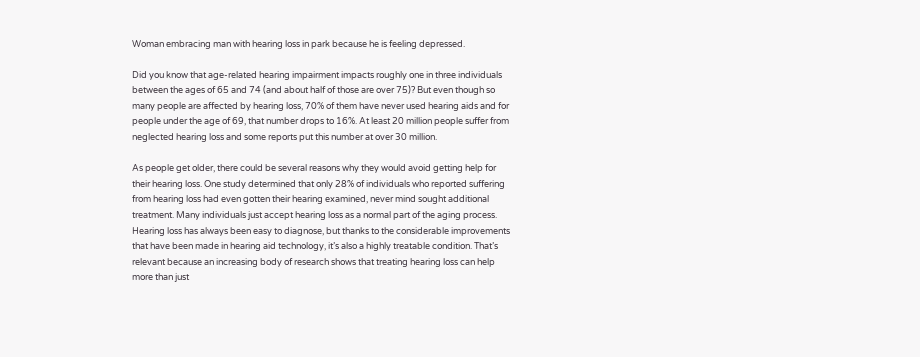Woman embracing man with hearing loss in park because he is feeling depressed.

Did you know that age-related hearing impairment impacts roughly one in three individuals between the ages of 65 and 74 (and about half of those are over 75)? But even though so many people are affected by hearing loss, 70% of them have never used hearing aids and for people under the age of 69, that number drops to 16%. At least 20 million people suffer from neglected hearing loss and some reports put this number at over 30 million.

As people get older, there could be several reasons why they would avoid getting help for their hearing loss. One study determined that only 28% of individuals who reported suffering from hearing loss had even gotten their hearing examined, never mind sought additional treatment. Many individuals just accept hearing loss as a normal part of the aging process. Hearing loss has always been easy to diagnose, but thanks to the considerable improvements that have been made in hearing aid technology, it’s also a highly treatable condition. That’s relevant because an increasing body of research shows that treating hearing loss can help more than just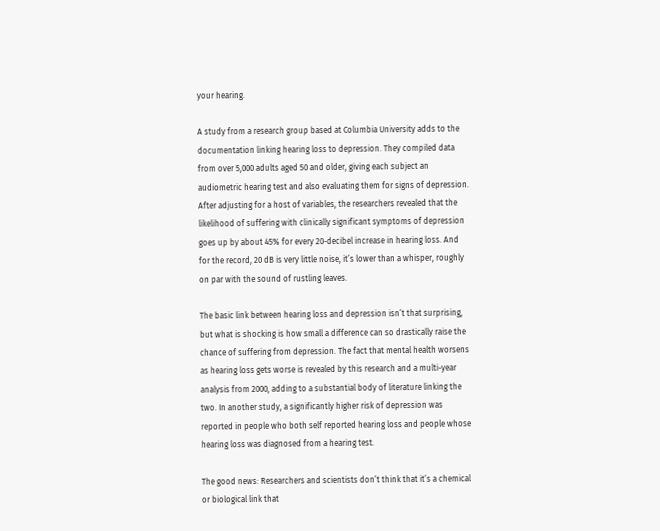your hearing.

A study from a research group based at Columbia University adds to the documentation linking hearing loss to depression. They compiled data from over 5,000 adults aged 50 and older, giving each subject an audiometric hearing test and also evaluating them for signs of depression. After adjusting for a host of variables, the researchers revealed that the likelihood of suffering with clinically significant symptoms of depression goes up by about 45% for every 20-decibel increase in hearing loss. And for the record, 20 dB is very little noise, it’s lower than a whisper, roughly on par with the sound of rustling leaves.

The basic link between hearing loss and depression isn’t that surprising, but what is shocking is how small a difference can so drastically raise the chance of suffering from depression. The fact that mental health worsens as hearing loss gets worse is revealed by this research and a multi-year analysis from 2000, adding to a substantial body of literature linking the two. In another study, a significantly higher risk of depression was reported in people who both self reported hearing loss and people whose hearing loss was diagnosed from a hearing test.

The good news: Researchers and scientists don’t think that it’s a chemical or biological link that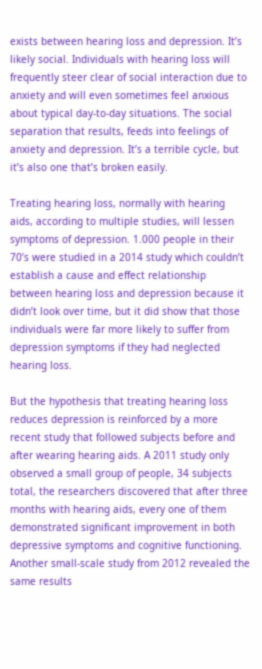exists between hearing loss and depression. It’s likely social. Individuals with hearing loss will frequently steer clear of social interaction due to anxiety and will even sometimes feel anxious about typical day-to-day situations. The social separation that results, feeds into feelings of anxiety and depression. It’s a terrible cycle, but it’s also one that’s broken easily.

Treating hearing loss, normally with hearing aids, according to multiple studies, will lessen symptoms of depression. 1.000 people in their 70’s were studied in a 2014 study which couldn’t establish a cause and effect relationship between hearing loss and depression because it didn’t look over time, but it did show that those individuals were far more likely to suffer from depression symptoms if they had neglected hearing loss.

But the hypothesis that treating hearing loss reduces depression is reinforced by a more recent study that followed subjects before and after wearing hearing aids. A 2011 study only observed a small group of people, 34 subjects total, the researchers discovered that after three months with hearing aids, every one of them demonstrated significant improvement in both depressive symptoms and cognitive functioning. Another small-scale study from 2012 revealed the same results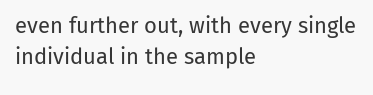even further out, with every single individual in the sample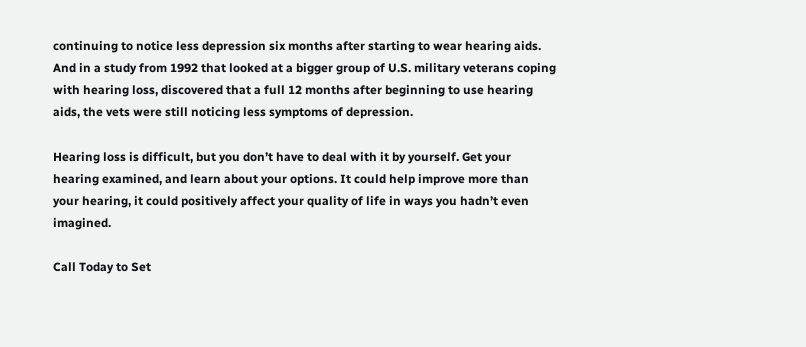continuing to notice less depression six months after starting to wear hearing aids. And in a study from 1992 that looked at a bigger group of U.S. military veterans coping with hearing loss, discovered that a full 12 months after beginning to use hearing aids, the vets were still noticing less symptoms of depression.

Hearing loss is difficult, but you don’t have to deal with it by yourself. Get your hearing examined, and learn about your options. It could help improve more than your hearing, it could positively affect your quality of life in ways you hadn’t even imagined.

Call Today to Set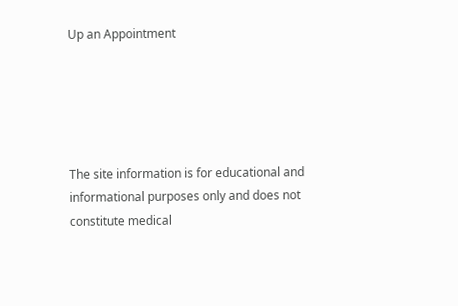Up an Appointment





The site information is for educational and informational purposes only and does not constitute medical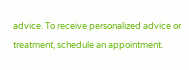advice. To receive personalized advice or treatment, schedule an appointment.